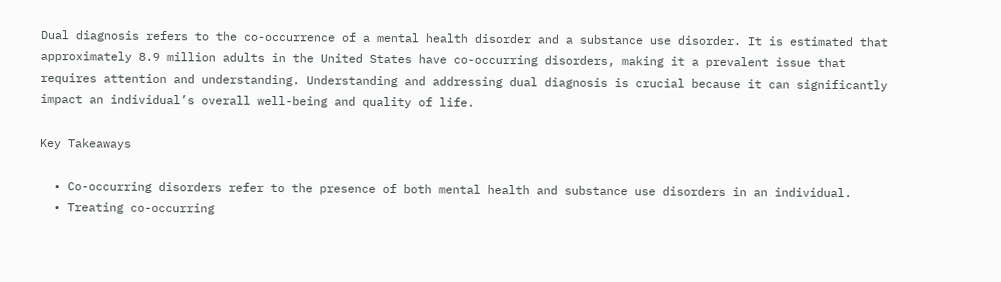Dual diagnosis refers to the co-occurrence of a mental health disorder and a substance use disorder. It is estimated that approximately 8.9 million adults in the United States have co-occurring disorders, making it a prevalent issue that requires attention and understanding. Understanding and addressing dual diagnosis is crucial because it can significantly impact an individual’s overall well-being and quality of life.

Key Takeaways

  • Co-occurring disorders refer to the presence of both mental health and substance use disorders in an individual.
  • Treating co-occurring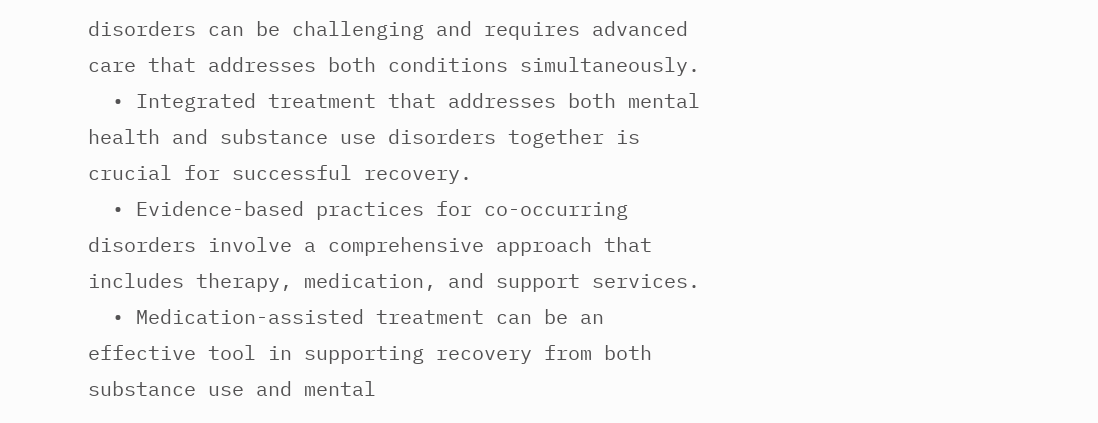disorders can be challenging and requires advanced care that addresses both conditions simultaneously.
  • Integrated treatment that addresses both mental health and substance use disorders together is crucial for successful recovery.
  • Evidence-based practices for co-occurring disorders involve a comprehensive approach that includes therapy, medication, and support services.
  • Medication-assisted treatment can be an effective tool in supporting recovery from both substance use and mental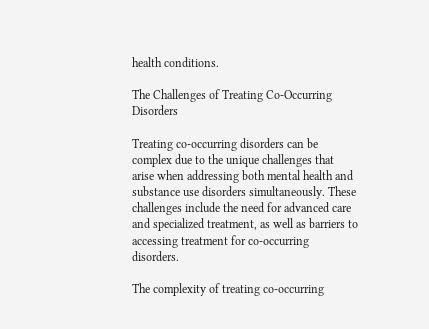health conditions.

The Challenges of Treating Co-Occurring Disorders

Treating co-occurring disorders can be complex due to the unique challenges that arise when addressing both mental health and substance use disorders simultaneously. These challenges include the need for advanced care and specialized treatment, as well as barriers to accessing treatment for co-occurring disorders.

The complexity of treating co-occurring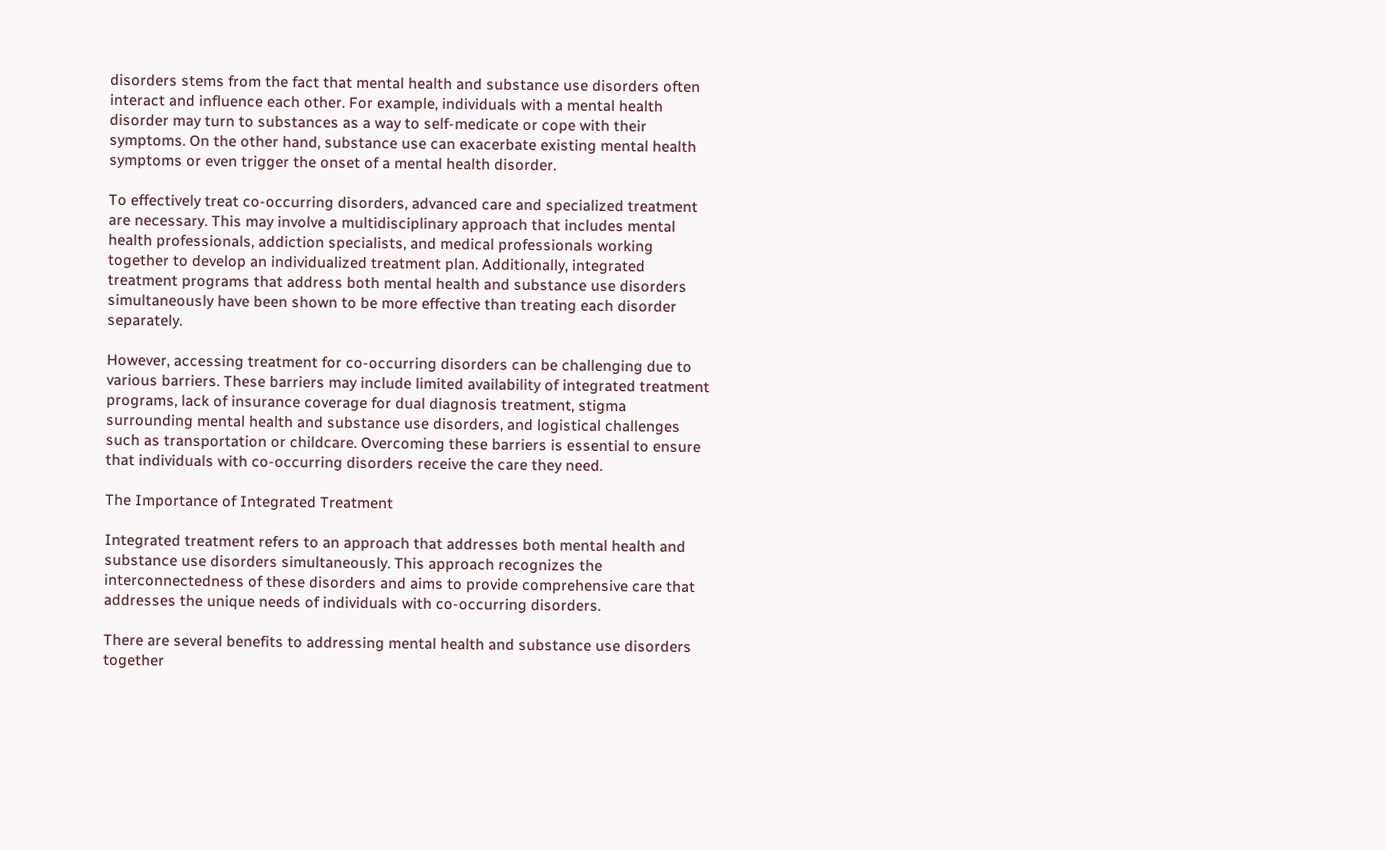disorders stems from the fact that mental health and substance use disorders often interact and influence each other. For example, individuals with a mental health disorder may turn to substances as a way to self-medicate or cope with their symptoms. On the other hand, substance use can exacerbate existing mental health symptoms or even trigger the onset of a mental health disorder.

To effectively treat co-occurring disorders, advanced care and specialized treatment are necessary. This may involve a multidisciplinary approach that includes mental health professionals, addiction specialists, and medical professionals working together to develop an individualized treatment plan. Additionally, integrated treatment programs that address both mental health and substance use disorders simultaneously have been shown to be more effective than treating each disorder separately.

However, accessing treatment for co-occurring disorders can be challenging due to various barriers. These barriers may include limited availability of integrated treatment programs, lack of insurance coverage for dual diagnosis treatment, stigma surrounding mental health and substance use disorders, and logistical challenges such as transportation or childcare. Overcoming these barriers is essential to ensure that individuals with co-occurring disorders receive the care they need.

The Importance of Integrated Treatment

Integrated treatment refers to an approach that addresses both mental health and substance use disorders simultaneously. This approach recognizes the interconnectedness of these disorders and aims to provide comprehensive care that addresses the unique needs of individuals with co-occurring disorders.

There are several benefits to addressing mental health and substance use disorders together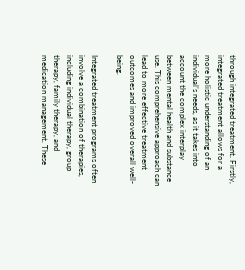through integrated treatment. Firstly, integrated treatment allows for a more holistic understanding of an individual’s needs, as it takes into account the complex interplay between mental health and substance use. This comprehensive approach can lead to more effective treatment outcomes and improved overall well-being.

Integrated treatment programs often involve a combination of therapies, including individual therapy, group therapy, family therapy, and medication management. These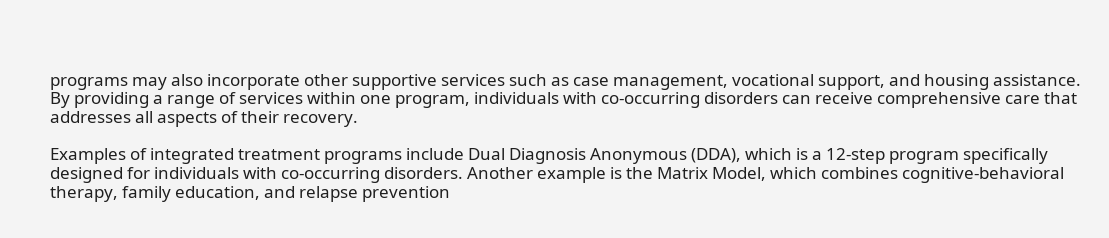programs may also incorporate other supportive services such as case management, vocational support, and housing assistance. By providing a range of services within one program, individuals with co-occurring disorders can receive comprehensive care that addresses all aspects of their recovery.

Examples of integrated treatment programs include Dual Diagnosis Anonymous (DDA), which is a 12-step program specifically designed for individuals with co-occurring disorders. Another example is the Matrix Model, which combines cognitive-behavioral therapy, family education, and relapse prevention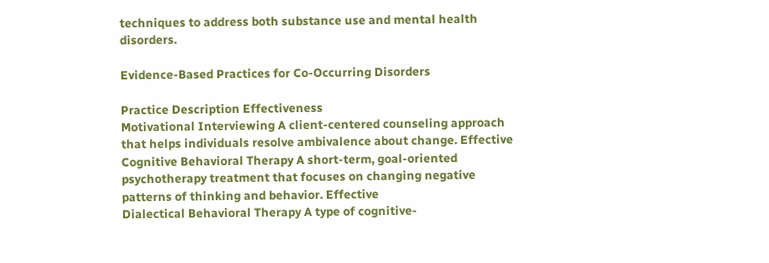techniques to address both substance use and mental health disorders.

Evidence-Based Practices for Co-Occurring Disorders

Practice Description Effectiveness
Motivational Interviewing A client-centered counseling approach that helps individuals resolve ambivalence about change. Effective
Cognitive Behavioral Therapy A short-term, goal-oriented psychotherapy treatment that focuses on changing negative patterns of thinking and behavior. Effective
Dialectical Behavioral Therapy A type of cognitive-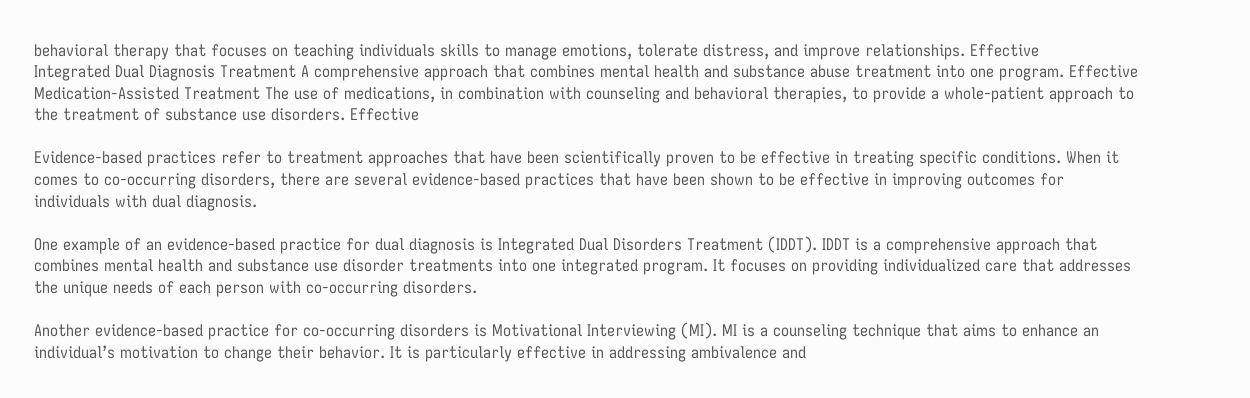behavioral therapy that focuses on teaching individuals skills to manage emotions, tolerate distress, and improve relationships. Effective
Integrated Dual Diagnosis Treatment A comprehensive approach that combines mental health and substance abuse treatment into one program. Effective
Medication-Assisted Treatment The use of medications, in combination with counseling and behavioral therapies, to provide a whole-patient approach to the treatment of substance use disorders. Effective

Evidence-based practices refer to treatment approaches that have been scientifically proven to be effective in treating specific conditions. When it comes to co-occurring disorders, there are several evidence-based practices that have been shown to be effective in improving outcomes for individuals with dual diagnosis.

One example of an evidence-based practice for dual diagnosis is Integrated Dual Disorders Treatment (IDDT). IDDT is a comprehensive approach that combines mental health and substance use disorder treatments into one integrated program. It focuses on providing individualized care that addresses the unique needs of each person with co-occurring disorders.

Another evidence-based practice for co-occurring disorders is Motivational Interviewing (MI). MI is a counseling technique that aims to enhance an individual’s motivation to change their behavior. It is particularly effective in addressing ambivalence and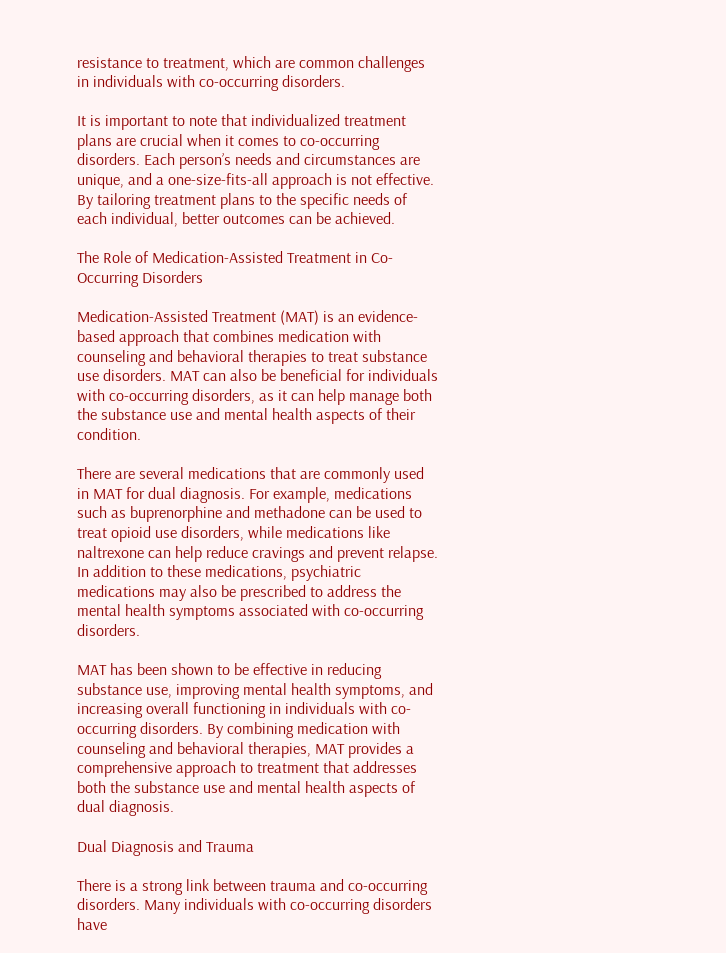resistance to treatment, which are common challenges in individuals with co-occurring disorders.

It is important to note that individualized treatment plans are crucial when it comes to co-occurring disorders. Each person’s needs and circumstances are unique, and a one-size-fits-all approach is not effective. By tailoring treatment plans to the specific needs of each individual, better outcomes can be achieved.

The Role of Medication-Assisted Treatment in Co-Occurring Disorders

Medication-Assisted Treatment (MAT) is an evidence-based approach that combines medication with counseling and behavioral therapies to treat substance use disorders. MAT can also be beneficial for individuals with co-occurring disorders, as it can help manage both the substance use and mental health aspects of their condition.

There are several medications that are commonly used in MAT for dual diagnosis. For example, medications such as buprenorphine and methadone can be used to treat opioid use disorders, while medications like naltrexone can help reduce cravings and prevent relapse. In addition to these medications, psychiatric medications may also be prescribed to address the mental health symptoms associated with co-occurring disorders.

MAT has been shown to be effective in reducing substance use, improving mental health symptoms, and increasing overall functioning in individuals with co-occurring disorders. By combining medication with counseling and behavioral therapies, MAT provides a comprehensive approach to treatment that addresses both the substance use and mental health aspects of dual diagnosis.

Dual Diagnosis and Trauma

There is a strong link between trauma and co-occurring disorders. Many individuals with co-occurring disorders have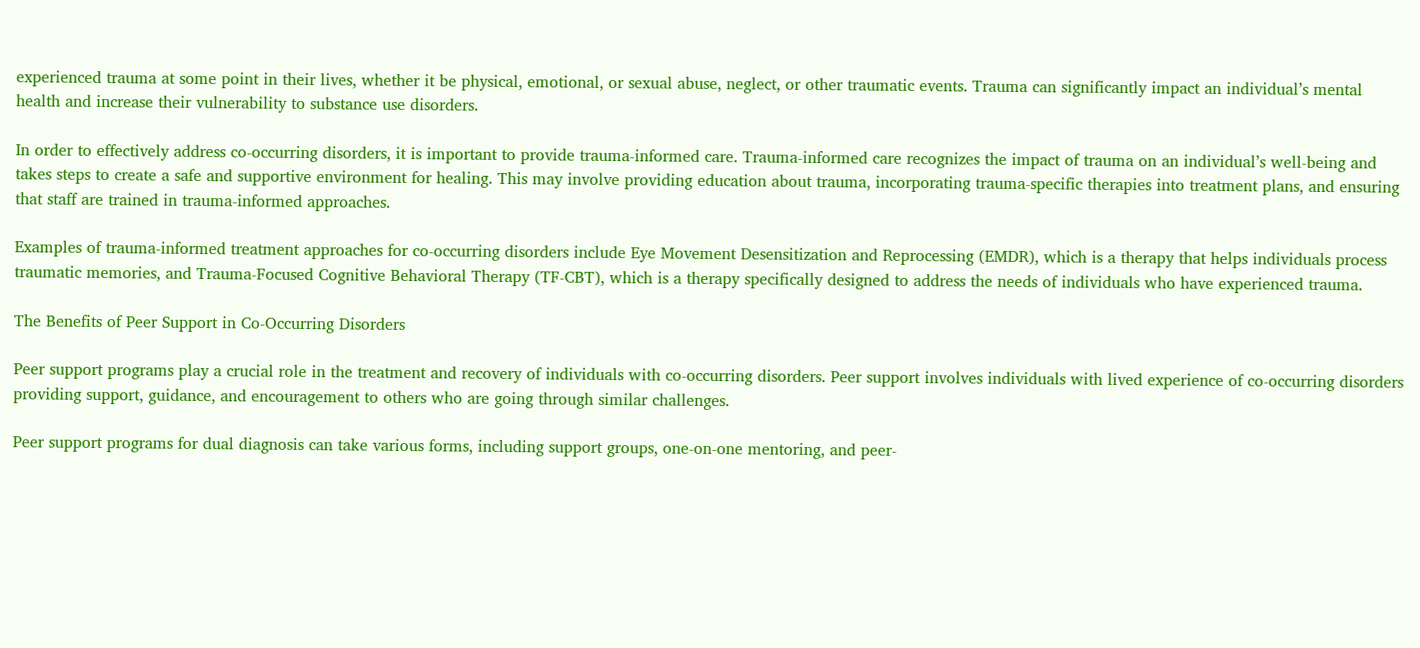experienced trauma at some point in their lives, whether it be physical, emotional, or sexual abuse, neglect, or other traumatic events. Trauma can significantly impact an individual’s mental health and increase their vulnerability to substance use disorders.

In order to effectively address co-occurring disorders, it is important to provide trauma-informed care. Trauma-informed care recognizes the impact of trauma on an individual’s well-being and takes steps to create a safe and supportive environment for healing. This may involve providing education about trauma, incorporating trauma-specific therapies into treatment plans, and ensuring that staff are trained in trauma-informed approaches.

Examples of trauma-informed treatment approaches for co-occurring disorders include Eye Movement Desensitization and Reprocessing (EMDR), which is a therapy that helps individuals process traumatic memories, and Trauma-Focused Cognitive Behavioral Therapy (TF-CBT), which is a therapy specifically designed to address the needs of individuals who have experienced trauma.

The Benefits of Peer Support in Co-Occurring Disorders

Peer support programs play a crucial role in the treatment and recovery of individuals with co-occurring disorders. Peer support involves individuals with lived experience of co-occurring disorders providing support, guidance, and encouragement to others who are going through similar challenges.

Peer support programs for dual diagnosis can take various forms, including support groups, one-on-one mentoring, and peer-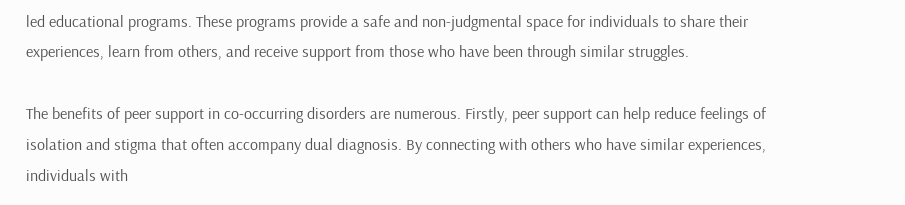led educational programs. These programs provide a safe and non-judgmental space for individuals to share their experiences, learn from others, and receive support from those who have been through similar struggles.

The benefits of peer support in co-occurring disorders are numerous. Firstly, peer support can help reduce feelings of isolation and stigma that often accompany dual diagnosis. By connecting with others who have similar experiences, individuals with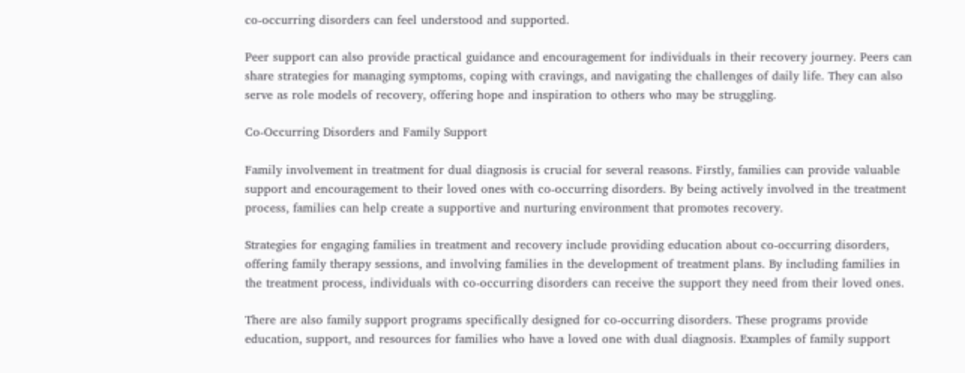co-occurring disorders can feel understood and supported.

Peer support can also provide practical guidance and encouragement for individuals in their recovery journey. Peers can share strategies for managing symptoms, coping with cravings, and navigating the challenges of daily life. They can also serve as role models of recovery, offering hope and inspiration to others who may be struggling.

Co-Occurring Disorders and Family Support

Family involvement in treatment for dual diagnosis is crucial for several reasons. Firstly, families can provide valuable support and encouragement to their loved ones with co-occurring disorders. By being actively involved in the treatment process, families can help create a supportive and nurturing environment that promotes recovery.

Strategies for engaging families in treatment and recovery include providing education about co-occurring disorders, offering family therapy sessions, and involving families in the development of treatment plans. By including families in the treatment process, individuals with co-occurring disorders can receive the support they need from their loved ones.

There are also family support programs specifically designed for co-occurring disorders. These programs provide education, support, and resources for families who have a loved one with dual diagnosis. Examples of family support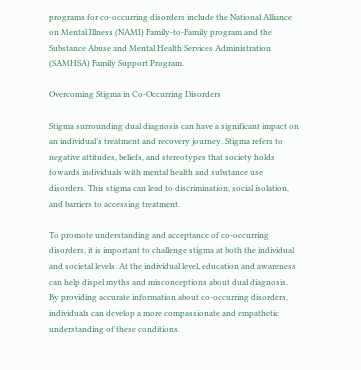programs for co-occurring disorders include the National Alliance on Mental Illness (NAMI) Family-to-Family program and the Substance Abuse and Mental Health Services Administration (SAMHSA) Family Support Program.

Overcoming Stigma in Co-Occurring Disorders

Stigma surrounding dual diagnosis can have a significant impact on an individual’s treatment and recovery journey. Stigma refers to negative attitudes, beliefs, and stereotypes that society holds towards individuals with mental health and substance use disorders. This stigma can lead to discrimination, social isolation, and barriers to accessing treatment.

To promote understanding and acceptance of co-occurring disorders, it is important to challenge stigma at both the individual and societal levels. At the individual level, education and awareness can help dispel myths and misconceptions about dual diagnosis. By providing accurate information about co-occurring disorders, individuals can develop a more compassionate and empathetic understanding of these conditions.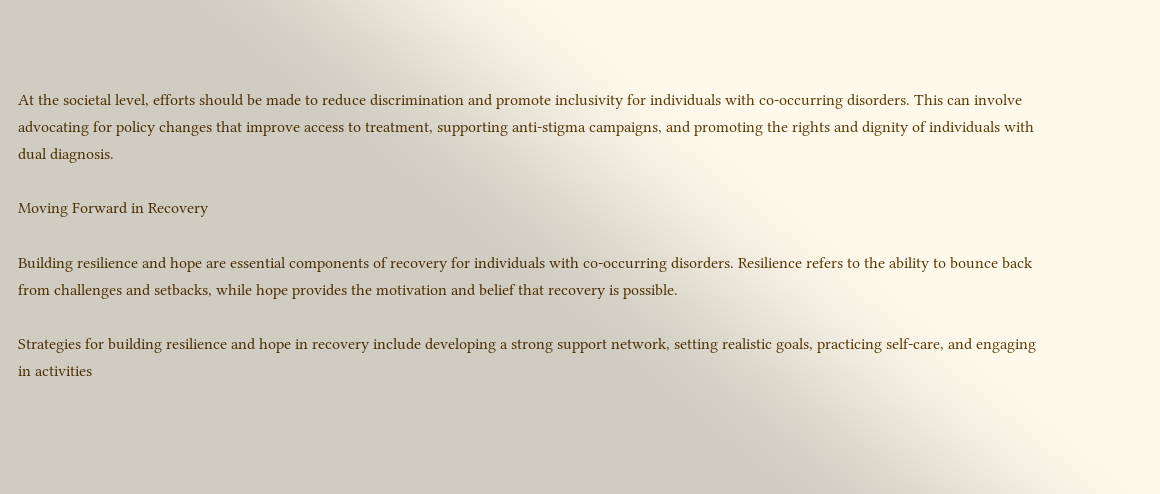At the societal level, efforts should be made to reduce discrimination and promote inclusivity for individuals with co-occurring disorders. This can involve advocating for policy changes that improve access to treatment, supporting anti-stigma campaigns, and promoting the rights and dignity of individuals with dual diagnosis.

Moving Forward in Recovery

Building resilience and hope are essential components of recovery for individuals with co-occurring disorders. Resilience refers to the ability to bounce back from challenges and setbacks, while hope provides the motivation and belief that recovery is possible.

Strategies for building resilience and hope in recovery include developing a strong support network, setting realistic goals, practicing self-care, and engaging in activities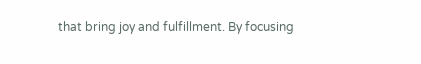that bring joy and fulfillment. By focusing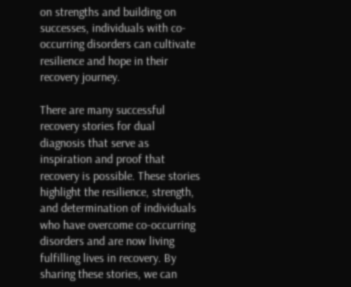on strengths and building on successes, individuals with co-occurring disorders can cultivate resilience and hope in their recovery journey.

There are many successful recovery stories for dual diagnosis that serve as inspiration and proof that recovery is possible. These stories highlight the resilience, strength, and determination of individuals who have overcome co-occurring disorders and are now living fulfilling lives in recovery. By sharing these stories, we can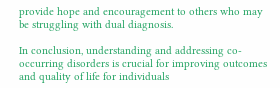provide hope and encouragement to others who may be struggling with dual diagnosis.

In conclusion, understanding and addressing co-occurring disorders is crucial for improving outcomes and quality of life for individuals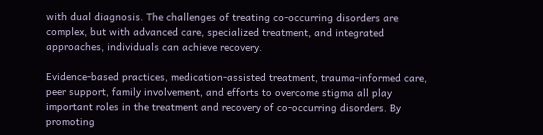with dual diagnosis. The challenges of treating co-occurring disorders are complex, but with advanced care, specialized treatment, and integrated approaches, individuals can achieve recovery.

Evidence-based practices, medication-assisted treatment, trauma-informed care, peer support, family involvement, and efforts to overcome stigma all play important roles in the treatment and recovery of co-occurring disorders. By promoting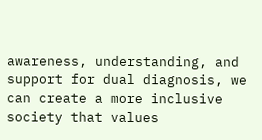awareness, understanding, and support for dual diagnosis, we can create a more inclusive society that values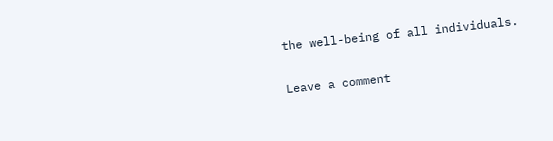the well-being of all individuals.

Leave a comment